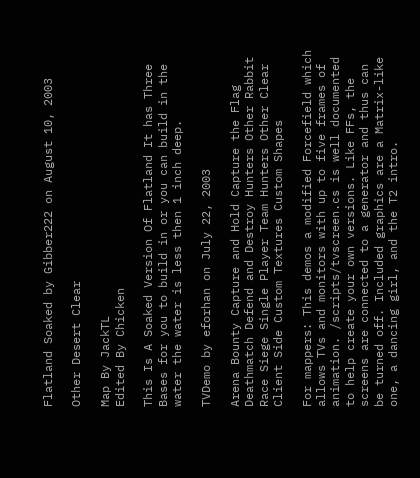Flatland Soaked by Gibber222 on August 10, 2003

Other Desert Clear

Map By JackTL
Edited By Chicken

This Is A Soaked Version Of Flatland It has Three Bases for you to build in or you can build in the water the water is less then 1 inch deep.

TVDemo by eforhan on July 22, 2003

Arena Bounty Capture and Hold Capture the Flag Deathmatch Defend and Destroy Hunters Other Rabbit Race Siege Single Player Team Hunters Other Clear Client Side Custom Textures Custom Shapes

For mappers: This demos a modified Forcefield which allows TVs and monitors with up to five frames of animation. /scripts/tvscreen.cs is well documented to help create your own versions. Like FFs, the screens are connected to a generator and thus can be turned off. Included graphics are a Matrix-like one, a dancing girl, and the T2 intro.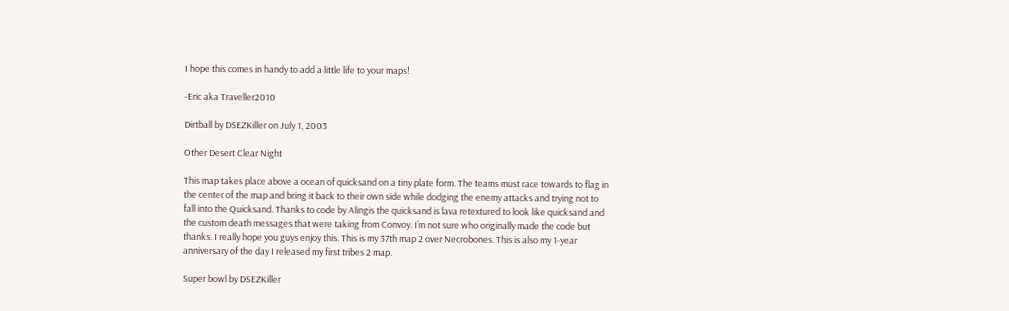I hope this comes in handy to add a little life to your maps!

-Eric aka Traveller2010

Dirtball by DSEZKiller on July 1, 2003

Other Desert Clear Night

This map takes place above a ocean of quicksand on a tiny plate form. The teams must race towards to flag in the center of the map and bring it back to their own side while dodging the enemy attacks and trying not to fall into the Quicksand. Thanks to code by Alingis the quicksand is lava retextured to look like quicksand and the custom death messages that were taking from Convoy. I’m not sure who originally made the code but thanks. I really hope you guys enjoy this. This is my 37th map 2 over Necrobones. This is also my 1-year anniversary of the day I released my first tribes 2 map.

Super bowl by DSEZKiller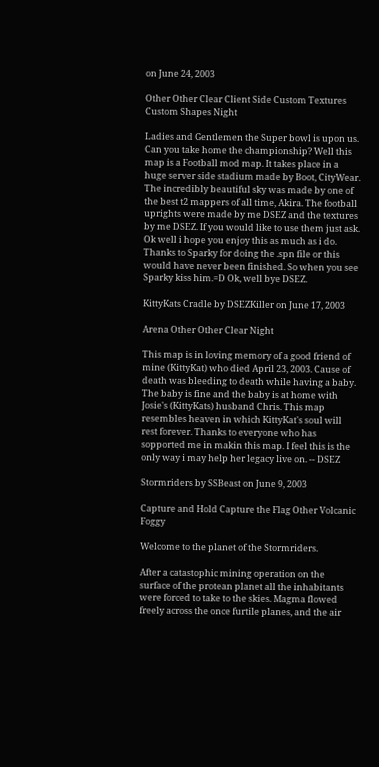on June 24, 2003

Other Other Clear Client Side Custom Textures Custom Shapes Night

Ladies and Gentlemen the Super bowl is upon us. Can you take home the championship? Well this map is a Football mod map. It takes place in a huge server side stadium made by Boot, CityWear. The incredibly beautiful sky was made by one of the best t2 mappers of all time, Akira. The football uprights were made by me DSEZ and the textures by me DSEZ. If you would like to use them just ask. Ok well i hope you enjoy this as much as i do. Thanks to Sparky for doing the .spn file or this would have never been finished. So when you see Sparky kiss him.=D Ok, well bye DSEZ.

KittyKats Cradle by DSEZKiller on June 17, 2003

Arena Other Other Clear Night

This map is in loving memory of a good friend of mine (KittyKat) who died April 23, 2003. Cause of death was bleeding to death while having a baby. The baby is fine and the baby is at home with Josie's (KittyKats) husband Chris. This map resembles heaven in which KittyKat's soul will rest forever. Thanks to everyone who has sopported me in makin this map. I feel this is the only way i may help her legacy live on. -- DSEZ

Stormriders by SSBeast on June 9, 2003

Capture and Hold Capture the Flag Other Volcanic Foggy

Welcome to the planet of the Stormriders.

After a catastophic mining operation on the surface of the protean planet all the inhabitants were forced to take to the skies. Magma flowed freely across the once furtile planes, and the air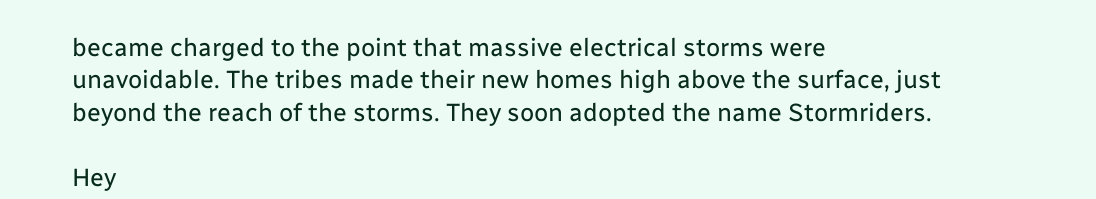became charged to the point that massive electrical storms were unavoidable. The tribes made their new homes high above the surface, just beyond the reach of the storms. They soon adopted the name Stormriders.

Hey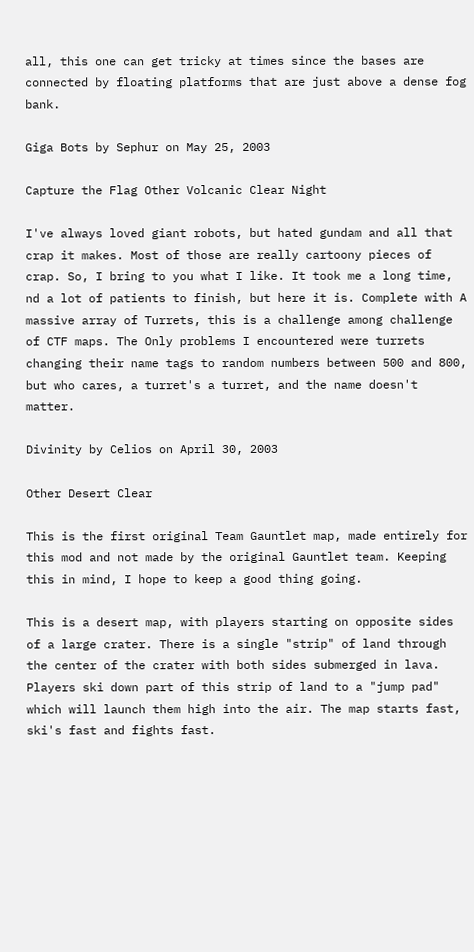all, this one can get tricky at times since the bases are connected by floating platforms that are just above a dense fog bank.

Giga Bots by Sephur on May 25, 2003

Capture the Flag Other Volcanic Clear Night

I've always loved giant robots, but hated gundam and all that crap it makes. Most of those are really cartoony pieces of crap. So, I bring to you what I like. It took me a long time, nd a lot of patients to finish, but here it is. Complete with A massive array of Turrets, this is a challenge among challenge of CTF maps. The Only problems I encountered were turrets changing their name tags to random numbers between 500 and 800, but who cares, a turret's a turret, and the name doesn't matter.

Divinity by Celios on April 30, 2003

Other Desert Clear

This is the first original Team Gauntlet map, made entirely for this mod and not made by the original Gauntlet team. Keeping this in mind, I hope to keep a good thing going.

This is a desert map, with players starting on opposite sides of a large crater. There is a single "strip" of land through the center of the crater with both sides submerged in lava. Players ski down part of this strip of land to a "jump pad" which will launch them high into the air. The map starts fast, ski's fast and fights fast.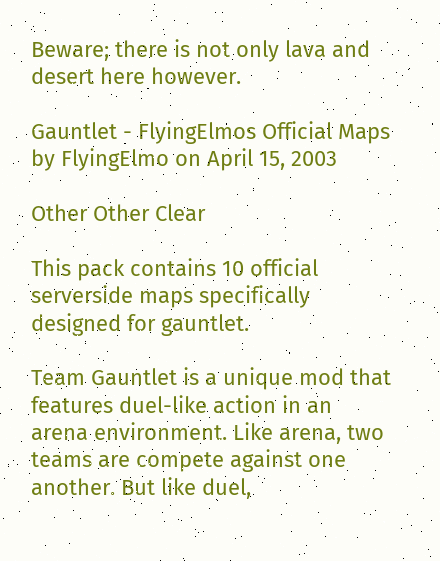Beware; there is not only lava and desert here however.

Gauntlet - FlyingElmos Official Maps by FlyingElmo on April 15, 2003

Other Other Clear

This pack contains 10 official serverside maps specifically designed for gauntlet.

Team Gauntlet is a unique mod that features duel-like action in an arena environment. Like arena, two teams are compete against one another. But like duel,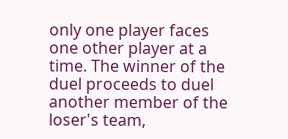only one player faces one other player at a time. The winner of the duel proceeds to duel another member of the loser's team,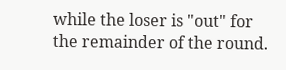while the loser is "out" for the remainder of the round.